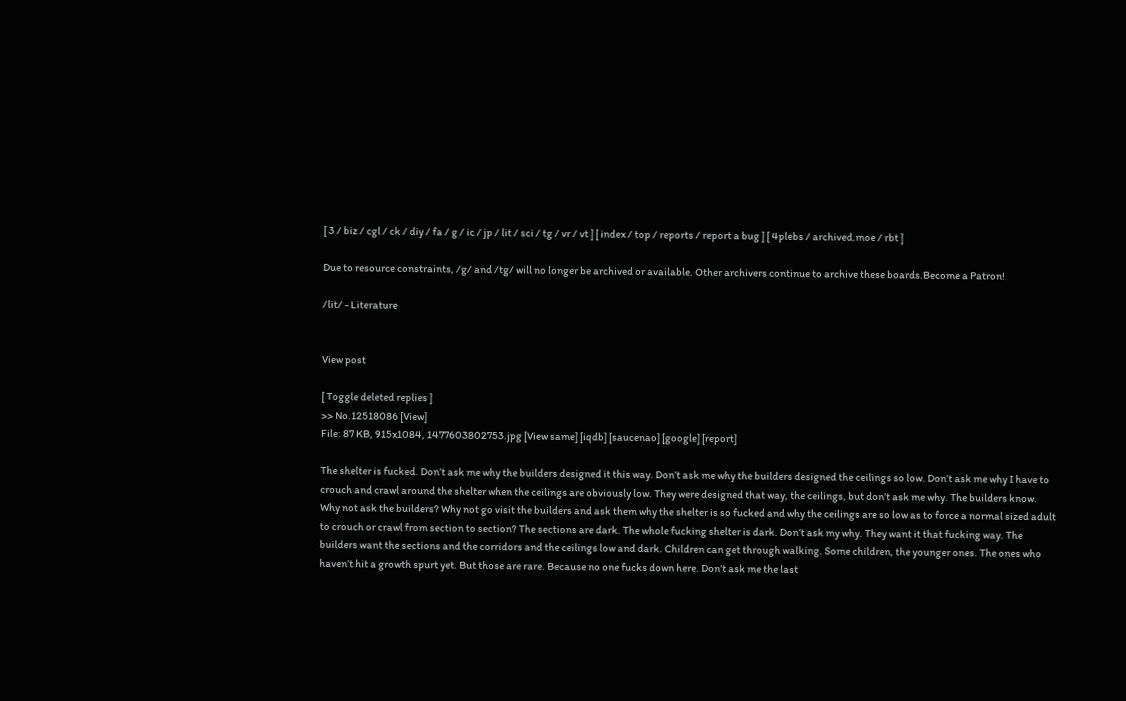[ 3 / biz / cgl / ck / diy / fa / g / ic / jp / lit / sci / tg / vr / vt ] [ index / top / reports / report a bug ] [ 4plebs / archived.moe / rbt ]

Due to resource constraints, /g/ and /tg/ will no longer be archived or available. Other archivers continue to archive these boards.Become a Patron!

/lit/ - Literature


View post

[ Toggle deleted replies ]
>> No.12518086 [View]
File: 87 KB, 915x1084, 1477603802753.jpg [View same] [iqdb] [saucenao] [google] [report]

The shelter is fucked. Don’t ask me why the builders designed it this way. Don’t ask me why the builders designed the ceilings so low. Don’t ask me why I have to crouch and crawl around the shelter when the ceilings are obviously low. They were designed that way, the ceilings, but don’t ask me why. The builders know. Why not ask the builders? Why not go visit the builders and ask them why the shelter is so fucked and why the ceilings are so low as to force a normal sized adult to crouch or crawl from section to section? The sections are dark. The whole fucking shelter is dark. Don’t ask my why. They want it that fucking way. The builders want the sections and the corridors and the ceilings low and dark. Children can get through walking. Some children, the younger ones. The ones who haven’t hit a growth spurt yet. But those are rare. Because no one fucks down here. Don’t ask me the last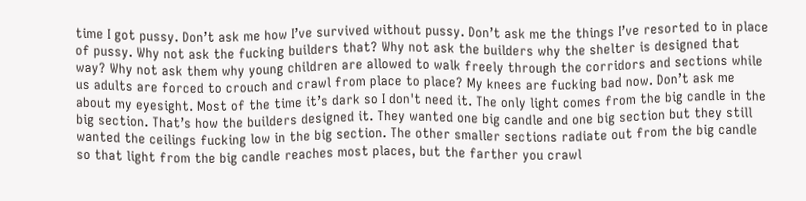time I got pussy. Don’t ask me how I’ve survived without pussy. Don’t ask me the things I’ve resorted to in place of pussy. Why not ask the fucking builders that? Why not ask the builders why the shelter is designed that way? Why not ask them why young children are allowed to walk freely through the corridors and sections while us adults are forced to crouch and crawl from place to place? My knees are fucking bad now. Don’t ask me about my eyesight. Most of the time it’s dark so I don't need it. The only light comes from the big candle in the big section. That’s how the builders designed it. They wanted one big candle and one big section but they still wanted the ceilings fucking low in the big section. The other smaller sections radiate out from the big candle so that light from the big candle reaches most places, but the farther you crawl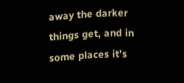away the darker things get, and in some places it’s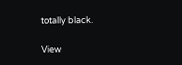totally black.

View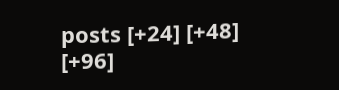posts [+24] [+48] [+96]